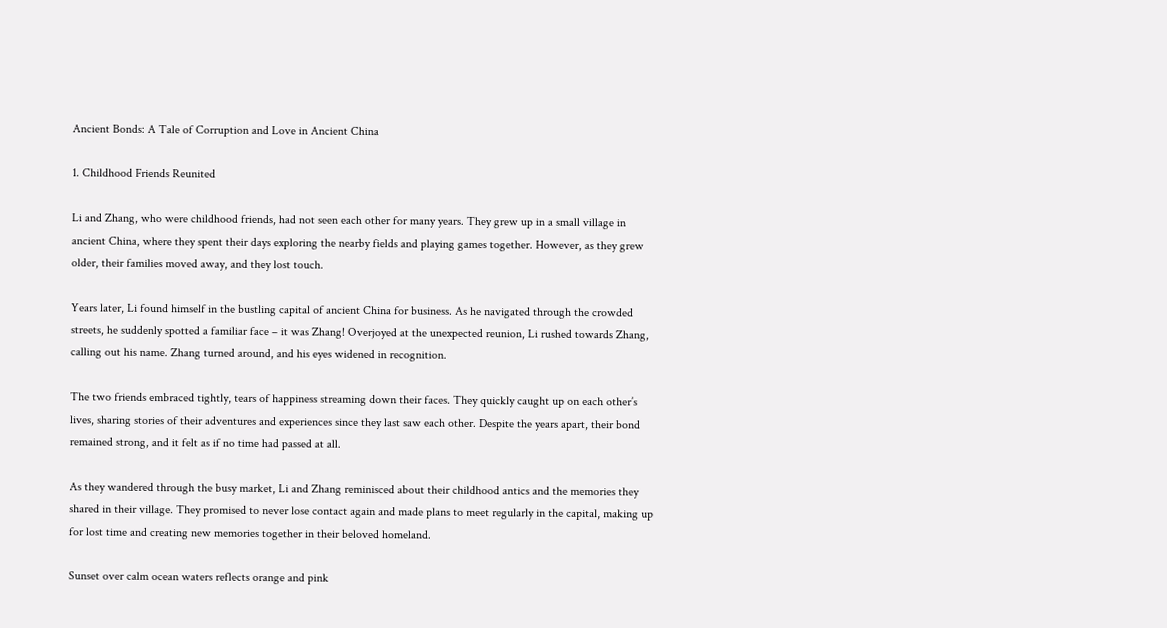Ancient Bonds: A Tale of Corruption and Love in Ancient China

1. Childhood Friends Reunited

Li and Zhang, who were childhood friends, had not seen each other for many years. They grew up in a small village in ancient China, where they spent their days exploring the nearby fields and playing games together. However, as they grew older, their families moved away, and they lost touch.

Years later, Li found himself in the bustling capital of ancient China for business. As he navigated through the crowded streets, he suddenly spotted a familiar face – it was Zhang! Overjoyed at the unexpected reunion, Li rushed towards Zhang, calling out his name. Zhang turned around, and his eyes widened in recognition.

The two friends embraced tightly, tears of happiness streaming down their faces. They quickly caught up on each other’s lives, sharing stories of their adventures and experiences since they last saw each other. Despite the years apart, their bond remained strong, and it felt as if no time had passed at all.

As they wandered through the busy market, Li and Zhang reminisced about their childhood antics and the memories they shared in their village. They promised to never lose contact again and made plans to meet regularly in the capital, making up for lost time and creating new memories together in their beloved homeland.

Sunset over calm ocean waters reflects orange and pink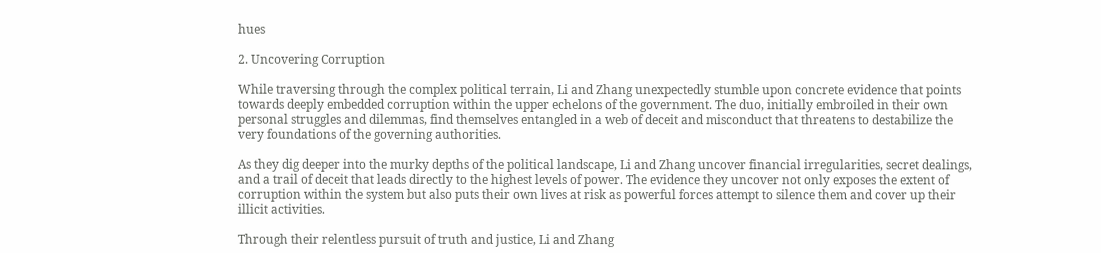hues

2. Uncovering Corruption

While traversing through the complex political terrain, Li and Zhang unexpectedly stumble upon concrete evidence that points towards deeply embedded corruption within the upper echelons of the government. The duo, initially embroiled in their own personal struggles and dilemmas, find themselves entangled in a web of deceit and misconduct that threatens to destabilize the very foundations of the governing authorities.

As they dig deeper into the murky depths of the political landscape, Li and Zhang uncover financial irregularities, secret dealings, and a trail of deceit that leads directly to the highest levels of power. The evidence they uncover not only exposes the extent of corruption within the system but also puts their own lives at risk as powerful forces attempt to silence them and cover up their illicit activities.

Through their relentless pursuit of truth and justice, Li and Zhang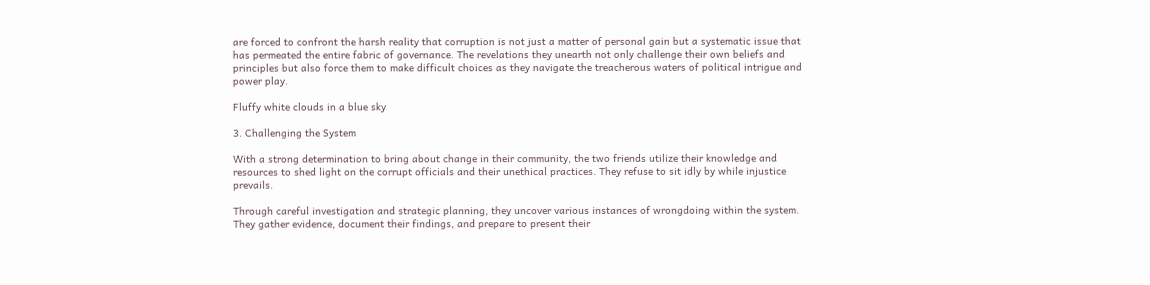are forced to confront the harsh reality that corruption is not just a matter of personal gain but a systematic issue that has permeated the entire fabric of governance. The revelations they unearth not only challenge their own beliefs and principles but also force them to make difficult choices as they navigate the treacherous waters of political intrigue and power play.

Fluffy white clouds in a blue sky

3. Challenging the System

With a strong determination to bring about change in their community, the two friends utilize their knowledge and resources to shed light on the corrupt officials and their unethical practices. They refuse to sit idly by while injustice prevails.

Through careful investigation and strategic planning, they uncover various instances of wrongdoing within the system. They gather evidence, document their findings, and prepare to present their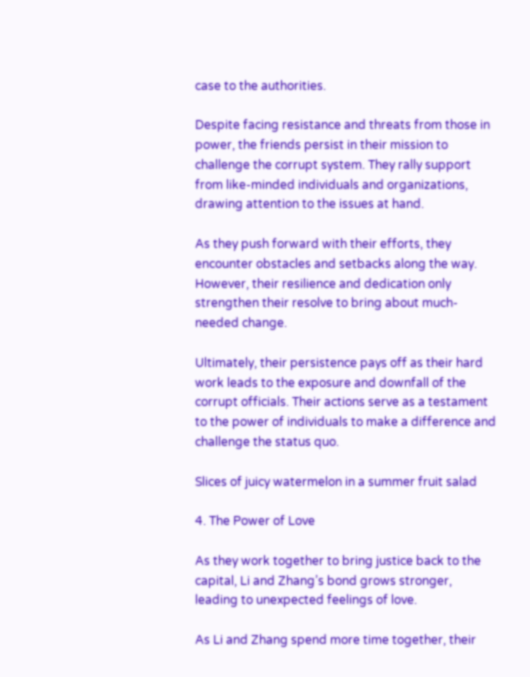case to the authorities.

Despite facing resistance and threats from those in power, the friends persist in their mission to challenge the corrupt system. They rally support from like-minded individuals and organizations, drawing attention to the issues at hand.

As they push forward with their efforts, they encounter obstacles and setbacks along the way. However, their resilience and dedication only strengthen their resolve to bring about much-needed change.

Ultimately, their persistence pays off as their hard work leads to the exposure and downfall of the corrupt officials. Their actions serve as a testament to the power of individuals to make a difference and challenge the status quo.

Slices of juicy watermelon in a summer fruit salad

4. The Power of Love

As they work together to bring justice back to the capital, Li and Zhang’s bond grows stronger, leading to unexpected feelings of love.

As Li and Zhang spend more time together, their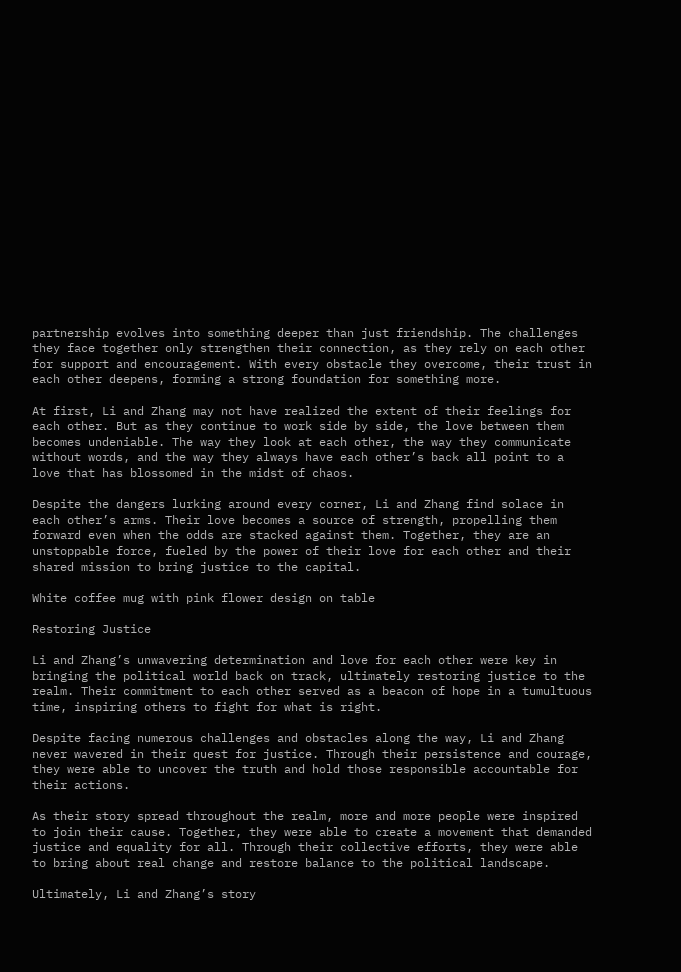partnership evolves into something deeper than just friendship. The challenges they face together only strengthen their connection, as they rely on each other for support and encouragement. With every obstacle they overcome, their trust in each other deepens, forming a strong foundation for something more.

At first, Li and Zhang may not have realized the extent of their feelings for each other. But as they continue to work side by side, the love between them becomes undeniable. The way they look at each other, the way they communicate without words, and the way they always have each other’s back all point to a love that has blossomed in the midst of chaos.

Despite the dangers lurking around every corner, Li and Zhang find solace in each other’s arms. Their love becomes a source of strength, propelling them forward even when the odds are stacked against them. Together, they are an unstoppable force, fueled by the power of their love for each other and their shared mission to bring justice to the capital.

White coffee mug with pink flower design on table

Restoring Justice

Li and Zhang’s unwavering determination and love for each other were key in bringing the political world back on track, ultimately restoring justice to the realm. Their commitment to each other served as a beacon of hope in a tumultuous time, inspiring others to fight for what is right.

Despite facing numerous challenges and obstacles along the way, Li and Zhang never wavered in their quest for justice. Through their persistence and courage, they were able to uncover the truth and hold those responsible accountable for their actions.

As their story spread throughout the realm, more and more people were inspired to join their cause. Together, they were able to create a movement that demanded justice and equality for all. Through their collective efforts, they were able to bring about real change and restore balance to the political landscape.

Ultimately, Li and Zhang’s story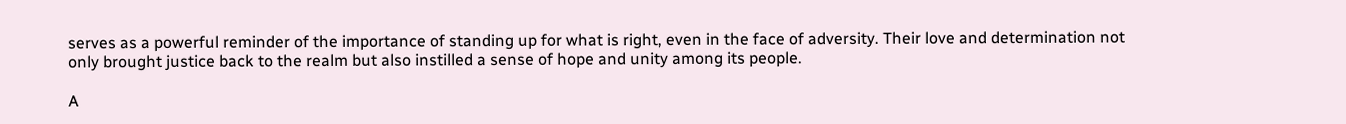serves as a powerful reminder of the importance of standing up for what is right, even in the face of adversity. Their love and determination not only brought justice back to the realm but also instilled a sense of hope and unity among its people.

A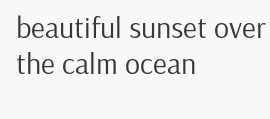beautiful sunset over the calm ocean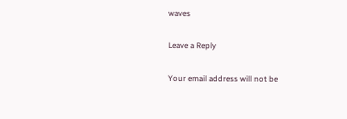waves

Leave a Reply

Your email address will not be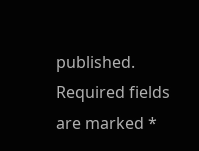published. Required fields are marked *